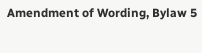Amendment of Wording, Bylaw 5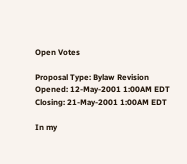Open Votes

Proposal Type: Bylaw Revision
Opened: 12-May-2001 1:00AM EDT
Closing: 21-May-2001 1:00AM EDT

In my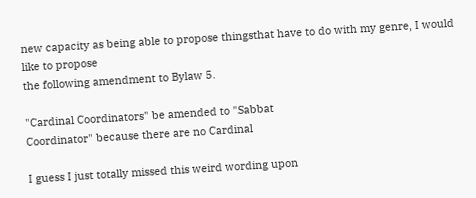new capacity as being able to propose thingsthat have to do with my genre, I would like to propose
the following amendment to Bylaw 5.

"Cardinal Coordinators" be amended to "Sabbat
Coordinator" because there are no Cardinal

I guess I just totally missed this weird wording upon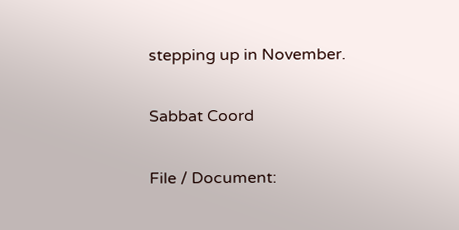stepping up in November.

Sabbat Coord

File / Document: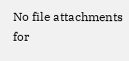No file attachments for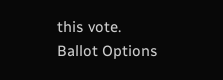this vote.
Ballot Options